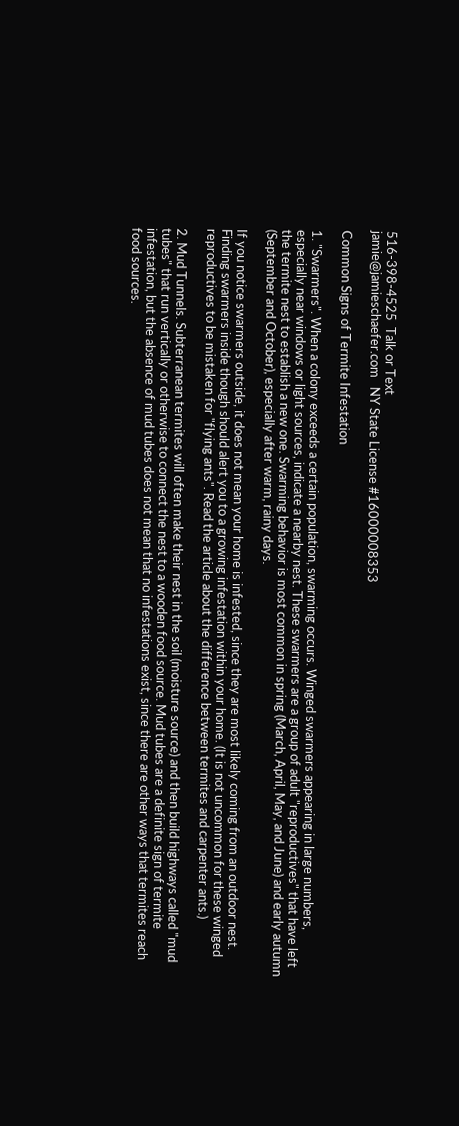516-398-4525  Talk or Text
jamie@jamieschaefer.com   NY State License #16000008353

Common Signs of Termite Infestation

1. "Swarmers". When a colony exceeds a certain population, swarming occurs. Winged swarmers appearing in large numbers, especially near windows or light sources, indicate a nearby nest. These swarmers are a group of adult "reproductives" that have left the termite nest to establish a new one. Swarming behavior is most common in spring (March, April, May, and June) and early autumn (September and October), especially after warm, rainy days.

If you notice swarmers outside, it does not mean your home is infested, since they are most likely coming from an outdoor nest. Finding swarmers inside though should alert you to a growing infestation within your home. (It is not uncommon for these winged reproductives to be mistaken for "flying ants". Read the article about the difference between termites and carpenter ants.)

2. Mud Tunnels. Subterranean termites will often make their nest in the soil (moisture source) and then build highways called "mud tubes" that run vertically or otherwise to connect the nest to a wooden food source. Mud tubes are a definite sign of termite infestation, but the absence of mud tubes does not mean that no infestations exist, since there are other ways that termites reach food sources.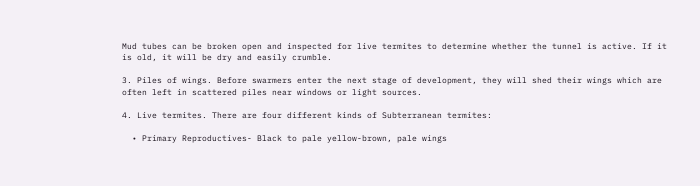Mud tubes can be broken open and inspected for live termites to determine whether the tunnel is active. If it is old, it will be dry and easily crumble.

3. Piles of wings. Before swarmers enter the next stage of development, they will shed their wings which are often left in scattered piles near windows or light sources.

4. Live termites. There are four different kinds of Subterranean termites:

  • Primary Reproductives- Black to pale yellow-brown, pale wings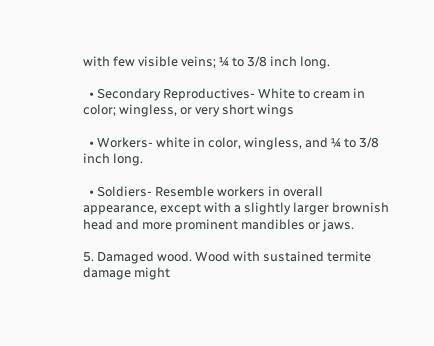with few visible veins; ¼ to 3/8 inch long.

  • Secondary Reproductives- White to cream in color; wingless, or very short wings

  • Workers- white in color, wingless, and ¼ to 3/8 inch long.

  • Soldiers- Resemble workers in overall appearance, except with a slightly larger brownish head and more prominent mandibles or jaws.

5. Damaged wood. Wood with sustained termite damage might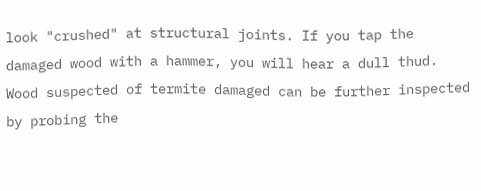look "crushed" at structural joints. If you tap the damaged wood with a hammer, you will hear a dull thud. Wood suspected of termite damaged can be further inspected by probing the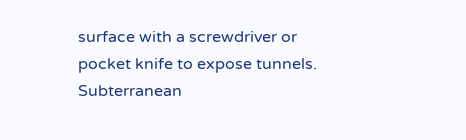surface with a screwdriver or pocket knife to expose tunnels. Subterranean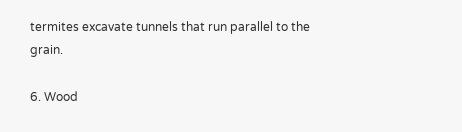termites excavate tunnels that run parallel to the grain.

6. Wood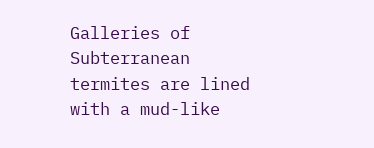Galleries of Subterranean termites are lined with a mud-like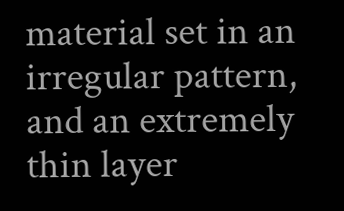material set in an irregular pattern, and an extremely thin layer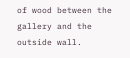of wood between the gallery and the outside wall.